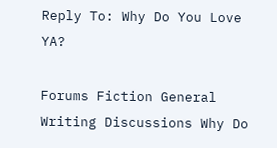Reply To: Why Do You Love YA?

Forums Fiction General Writing Discussions Why Do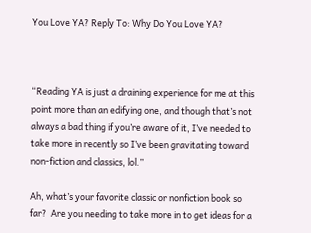You Love YA? Reply To: Why Do You Love YA?



“Reading YA is just a draining experience for me at this point more than an edifying one, and though that’s not always a bad thing if you’re aware of it, I’ve needed to take more in recently so I’ve been gravitating toward non-fiction and classics, lol.”

Ah, what’s your favorite classic or nonfiction book so far?  Are you needing to take more in to get ideas for a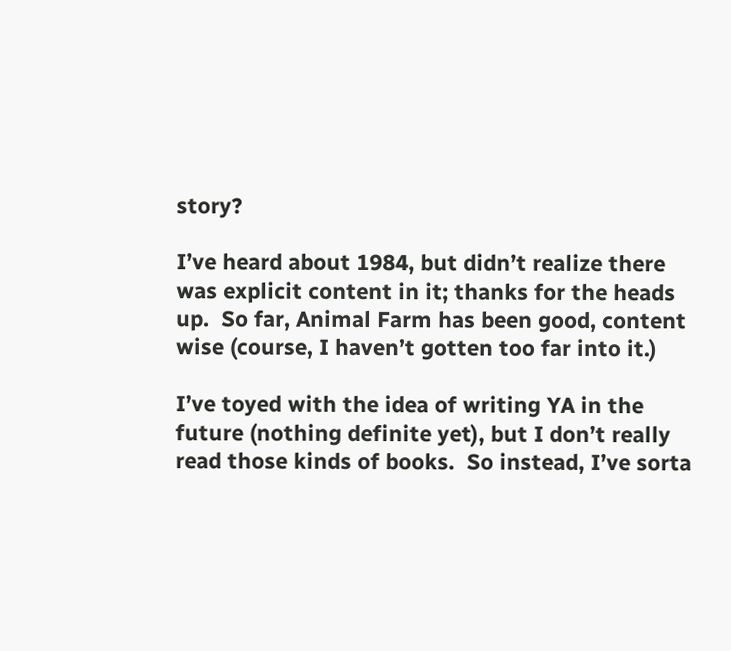story?

I’ve heard about 1984, but didn’t realize there was explicit content in it; thanks for the heads up.  So far, Animal Farm has been good, content wise (course, I haven’t gotten too far into it.)

I’ve toyed with the idea of writing YA in the future (nothing definite yet), but I don’t really read those kinds of books.  So instead, I’ve sorta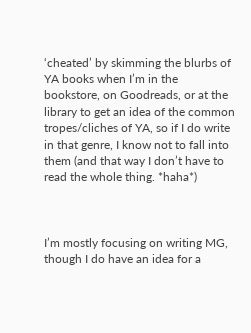‘cheated’ by skimming the blurbs of YA books when I’m in the bookstore, on Goodreads, or at the library to get an idea of the common tropes/cliches of YA, so if I do write in that genre, I know not to fall into them (and that way I don’t have to read the whole thing. *haha*)



I’m mostly focusing on writing MG, though I do have an idea for a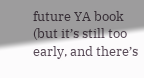future YA book (but it’s still too early, and there’s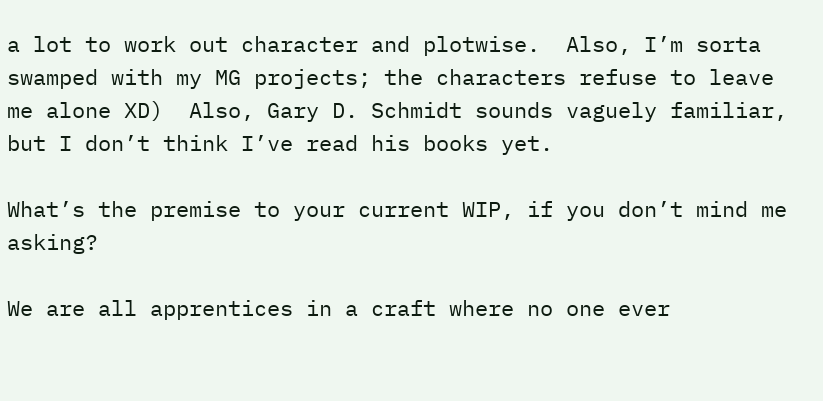a lot to work out character and plotwise.  Also, I’m sorta swamped with my MG projects; the characters refuse to leave me alone XD)  Also, Gary D. Schmidt sounds vaguely familiar, but I don’t think I’ve read his books yet.

What’s the premise to your current WIP, if you don’t mind me asking?

We are all apprentices in a craft where no one ever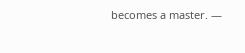becomes a master. —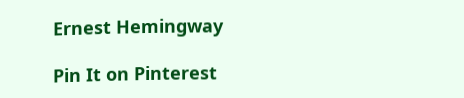Ernest Hemingway

Pin It on Pinterest